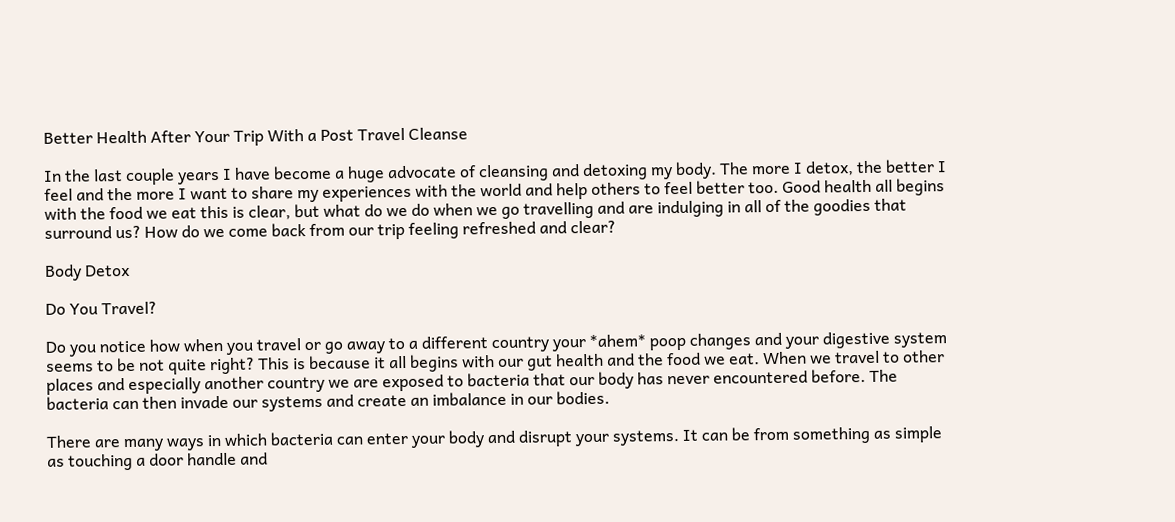Better Health After Your Trip With a Post Travel Cleanse

In the last couple years I have become a huge advocate of cleansing and detoxing my body. The more I detox, the better I feel and the more I want to share my experiences with the world and help others to feel better too. Good health all begins with the food we eat this is clear, but what do we do when we go travelling and are indulging in all of the goodies that surround us? How do we come back from our trip feeling refreshed and clear?

Body Detox

Do You Travel?

Do you notice how when you travel or go away to a different country your *ahem* poop changes and your digestive system seems to be not quite right? This is because it all begins with our gut health and the food we eat. When we travel to other places and especially another country we are exposed to bacteria that our body has never encountered before. The bacteria can then invade our systems and create an imbalance in our bodies.

There are many ways in which bacteria can enter your body and disrupt your systems. It can be from something as simple as touching a door handle and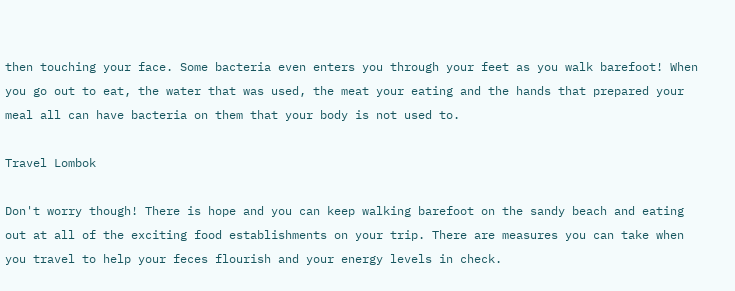then touching your face. Some bacteria even enters you through your feet as you walk barefoot! When you go out to eat, the water that was used, the meat your eating and the hands that prepared your meal all can have bacteria on them that your body is not used to.

Travel Lombok

Don't worry though! There is hope and you can keep walking barefoot on the sandy beach and eating out at all of the exciting food establishments on your trip. There are measures you can take when you travel to help your feces flourish and your energy levels in check.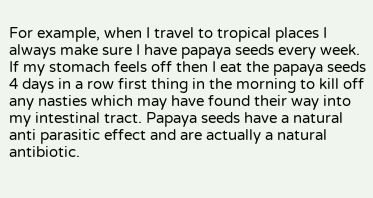For example, when I travel to tropical places I always make sure I have papaya seeds every week. If my stomach feels off then I eat the papaya seeds 4 days in a row first thing in the morning to kill off any nasties which may have found their way into my intestinal tract. Papaya seeds have a natural anti parasitic effect and are actually a natural antibiotic.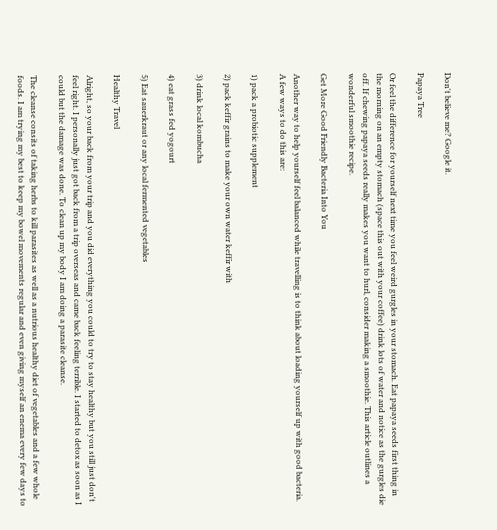Don't believe me? Google it.

Papaya Tree

Or feel the difference for yourself next time you feel weird gurgles in your stomach. Eat papaya seeds first thing in the morning on an empty stomach (space this out with your coffee) drink lots of water and notice as the gurgles die off. If chewing papaya seeds really makes you want to hurl, consider making a smoothie. This article outlines a wonderful smoothie recipe.

Get More Good Friendly Bacteria Into You

Another way to help yourself feel balanced while travelling is to think about loading yourself up with good bacteria. A few ways to do this are:

1) pack a probiotic supplement

2) pack keffir grains to make your own water keffir with

3) drink local kombucha

4) eat grass fed yogourt

5) Eat sauerkraut or any local fermented vegetables

Healthy Travel

Alright, so your back from your trip and you did everything you could to try to stay healthy but you still just don't feel right. I personally just got back from a trip overseas and came back feeling terrible. I started to detox as soon as I could but the damage was done. To clean up my body I am doing a parasite cleanse.

The cleanse consits of taking herbs to kill parasites as well as a nutrious healthy diet of vegetables and a few whole foods. I am trying my best to keep my bowel movements regular and even giving myself an enema every few days to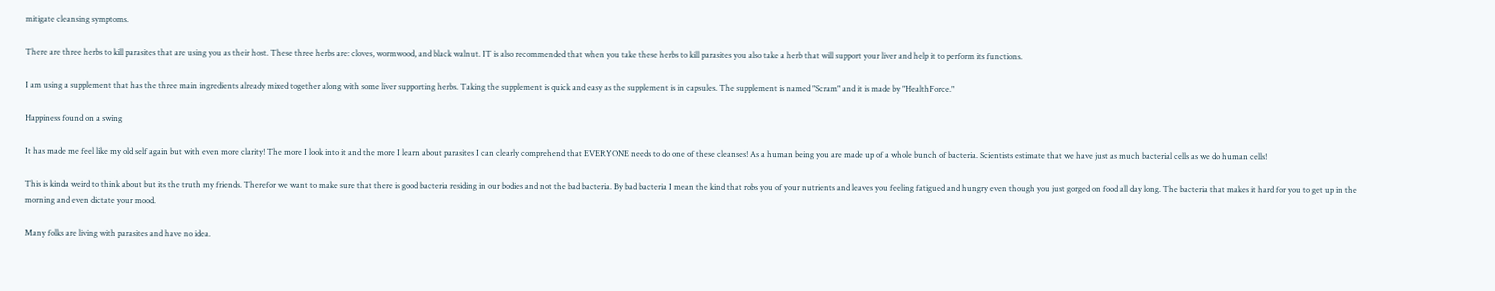mitigate cleansing symptoms.

There are three herbs to kill parasites that are using you as their host. These three herbs are: cloves, wormwood, and black walnut. IT is also recommended that when you take these herbs to kill parasites you also take a herb that will support your liver and help it to perform its functions.

I am using a supplement that has the three main ingredients already mixed together along with some liver supporting herbs. Taking the supplement is quick and easy as the supplement is in capsules. The supplement is named "Scram" and it is made by "HealthForce."

Happiness found on a swing

It has made me feel like my old self again but with even more clarity! The more I look into it and the more I learn about parasites I can clearly comprehend that EVERYONE needs to do one of these cleanses! As a human being you are made up of a whole bunch of bacteria. Scientists estimate that we have just as much bacterial cells as we do human cells!

This is kinda weird to think about but its the truth my friends. Therefor we want to make sure that there is good bacteria residing in our bodies and not the bad bacteria. By bad bacteria I mean the kind that robs you of your nutrients and leaves you feeling fatigued and hungry even though you just gorged on food all day long. The bacteria that makes it hard for you to get up in the morning and even dictate your mood.

Many folks are living with parasites and have no idea.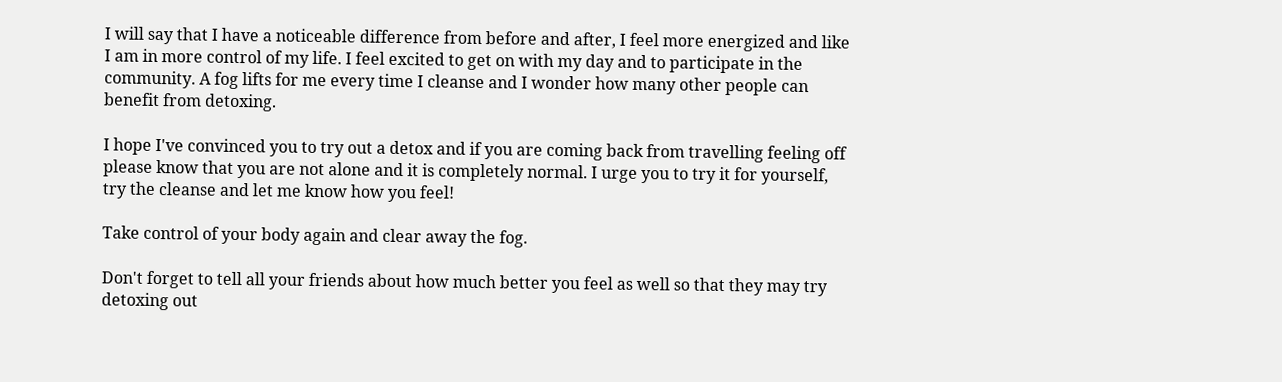I will say that I have a noticeable difference from before and after, I feel more energized and like I am in more control of my life. I feel excited to get on with my day and to participate in the community. A fog lifts for me every time I cleanse and I wonder how many other people can benefit from detoxing.

I hope I've convinced you to try out a detox and if you are coming back from travelling feeling off please know that you are not alone and it is completely normal. I urge you to try it for yourself, try the cleanse and let me know how you feel!

Take control of your body again and clear away the fog.

Don't forget to tell all your friends about how much better you feel as well so that they may try detoxing out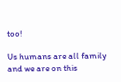too!

Us humans are all family and we are on this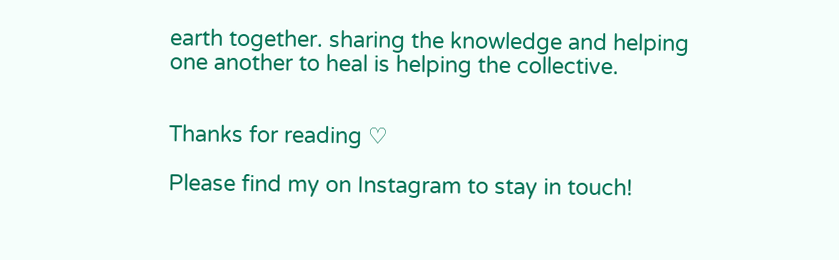earth together. sharing the knowledge and helping one another to heal is helping the collective.


Thanks for reading ♡

Please find my on Instagram to stay in touch!